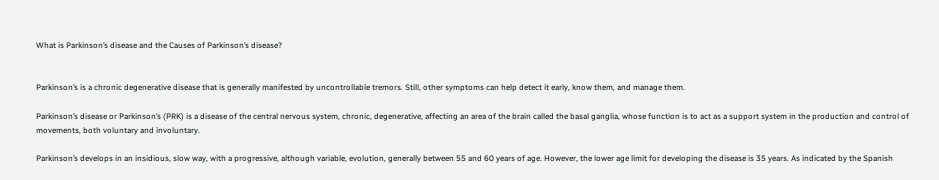What is Parkinson’s disease and the Causes of Parkinson’s disease?


Parkinson’s is a chronic degenerative disease that is generally manifested by uncontrollable tremors. Still, other symptoms can help detect it early, know them, and manage them.

Parkinson’s disease or Parkinson’s (PRK) is a disease of the central nervous system, chronic, degenerative, affecting an area of the brain called the basal ganglia, whose function is to act as a support system in the production and control of movements, both voluntary and involuntary.

Parkinson’s develops in an insidious, slow way, with a progressive, although variable, evolution, generally between 55 and 60 years of age. However, the lower age limit for developing the disease is 35 years. As indicated by the Spanish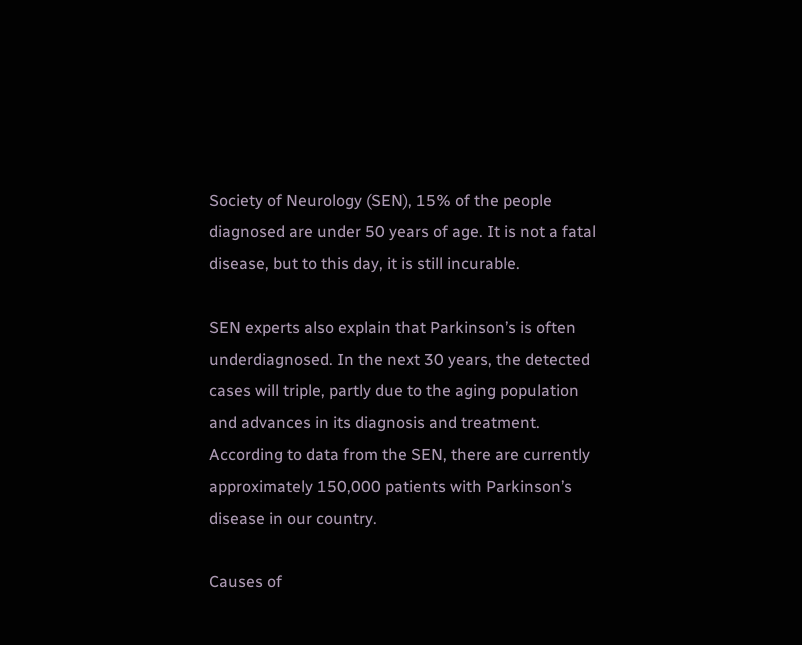Society of Neurology (SEN), 15% of the people diagnosed are under 50 years of age. It is not a fatal disease, but to this day, it is still incurable.

SEN experts also explain that Parkinson’s is often underdiagnosed. In the next 30 years, the detected cases will triple, partly due to the aging population and advances in its diagnosis and treatment. According to data from the SEN, there are currently approximately 150,000 patients with Parkinson’s disease in our country.

Causes of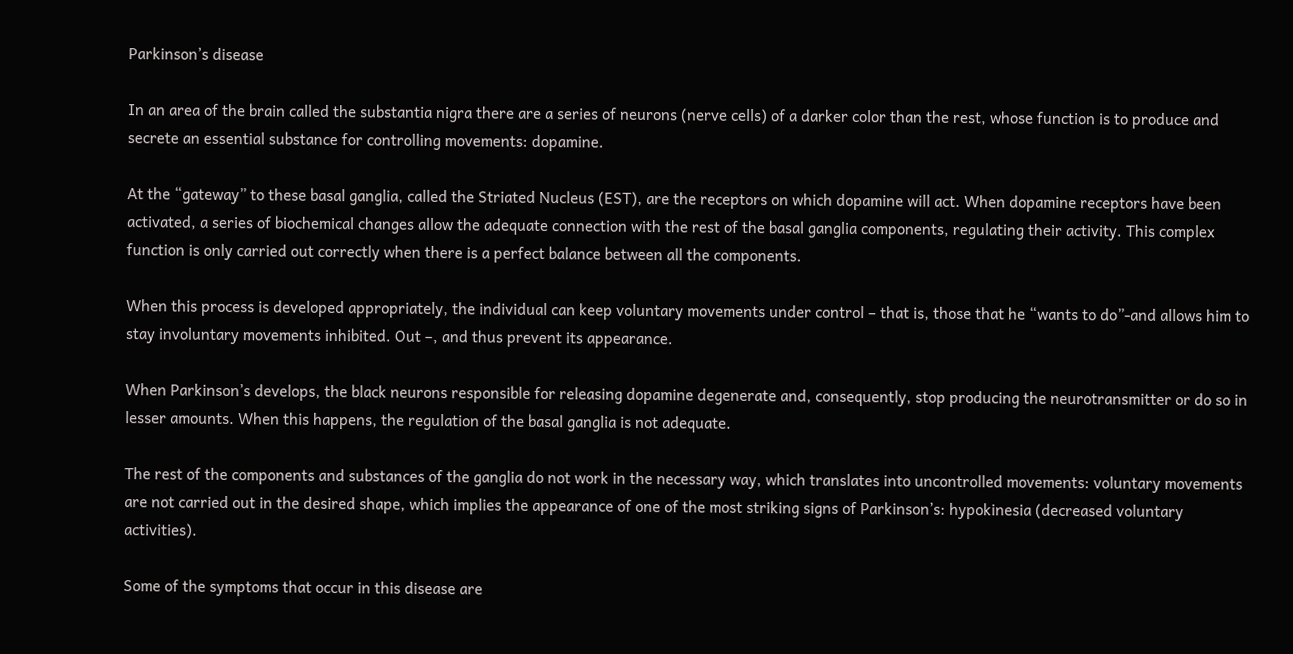Parkinson’s disease

In an area of the brain called the substantia nigra there are a series of neurons (nerve cells) of a darker color than the rest, whose function is to produce and secrete an essential substance for controlling movements: dopamine.

At the “gateway” to these basal ganglia, called the Striated Nucleus (EST), are the receptors on which dopamine will act. When dopamine receptors have been activated, a series of biochemical changes allow the adequate connection with the rest of the basal ganglia components, regulating their activity. This complex function is only carried out correctly when there is a perfect balance between all the components.

When this process is developed appropriately, the individual can keep voluntary movements under control – that is, those that he “wants to do”-and allows him to stay involuntary movements inhibited. Out –, and thus prevent its appearance.

When Parkinson’s develops, the black neurons responsible for releasing dopamine degenerate and, consequently, stop producing the neurotransmitter or do so in lesser amounts. When this happens, the regulation of the basal ganglia is not adequate.

The rest of the components and substances of the ganglia do not work in the necessary way, which translates into uncontrolled movements: voluntary movements are not carried out in the desired shape, which implies the appearance of one of the most striking signs of Parkinson’s: hypokinesia (decreased voluntary activities).

Some of the symptoms that occur in this disease are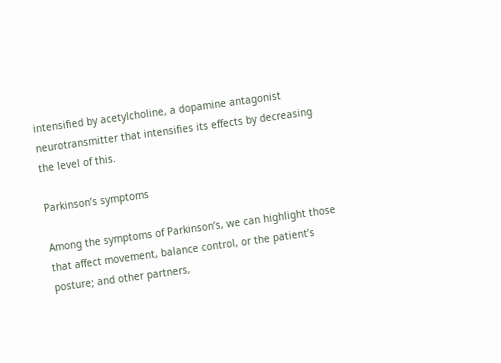intensified by acetylcholine, a dopamine antagonist neurotransmitter that intensifies its effects by decreasing the level of this.

Parkinson’s symptoms

Among the symptoms of Parkinson’s, we can highlight those that affect movement, balance control, or the patient’s posture; and other partners,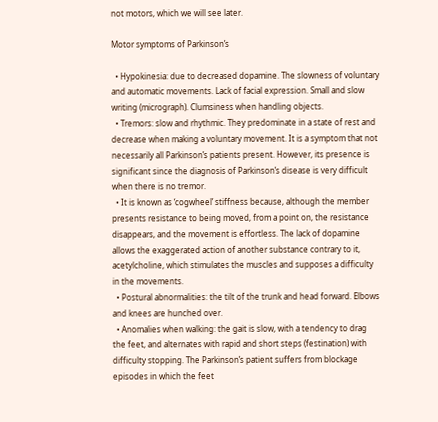not motors, which we will see later.

Motor symptoms of Parkinson’s

  • Hypokinesia: due to decreased dopamine. The slowness of voluntary and automatic movements. Lack of facial expression. Small and slow writing (micrograph). Clumsiness when handling objects.
  • Tremors: slow and rhythmic. They predominate in a state of rest and decrease when making a voluntary movement. It is a symptom that not necessarily all Parkinson’s patients present. However, its presence is significant since the diagnosis of Parkinson’s disease is very difficult when there is no tremor.
  • It is known as ‘cogwheel’ stiffness because, although the member presents resistance to being moved, from a point on, the resistance disappears, and the movement is effortless. The lack of dopamine allows the exaggerated action of another substance contrary to it, acetylcholine, which stimulates the muscles and supposes a difficulty in the movements.
  • Postural abnormalities: the tilt of the trunk and head forward. Elbows and knees are hunched over.
  • Anomalies when walking: the gait is slow, with a tendency to drag the feet, and alternates with rapid and short steps (festination) with difficulty stopping. The Parkinson’s patient suffers from blockage episodes in which the feet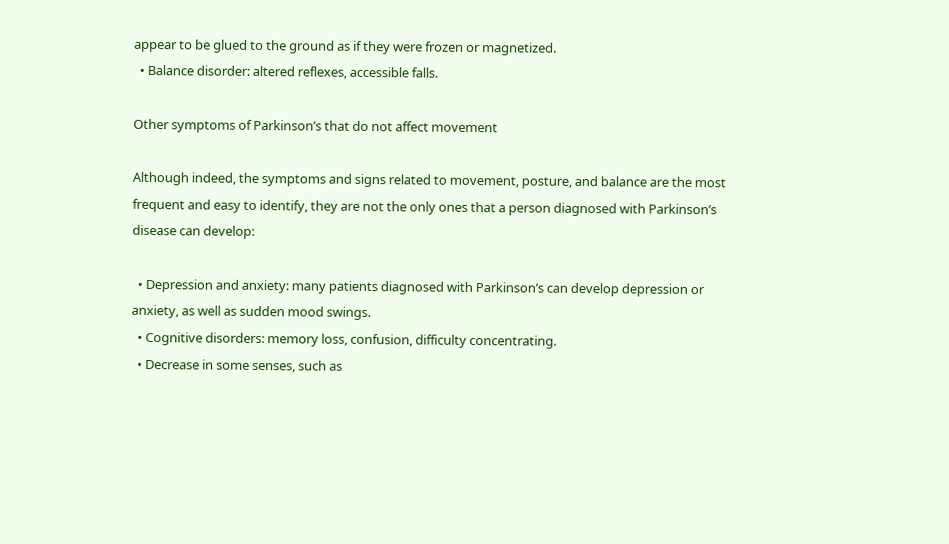appear to be glued to the ground as if they were frozen or magnetized.
  • Balance disorder: altered reflexes, accessible falls.

Other symptoms of Parkinson’s that do not affect movement

Although indeed, the symptoms and signs related to movement, posture, and balance are the most frequent and easy to identify, they are not the only ones that a person diagnosed with Parkinson’s disease can develop:

  • Depression and anxiety: many patients diagnosed with Parkinson’s can develop depression or anxiety, as well as sudden mood swings.
  • Cognitive disorders: memory loss, confusion, difficulty concentrating.
  • Decrease in some senses, such as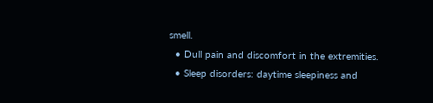smell.
  • Dull pain and discomfort in the extremities.
  • Sleep disorders: daytime sleepiness and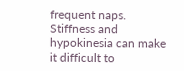frequent naps. Stiffness and hypokinesia can make it difficult to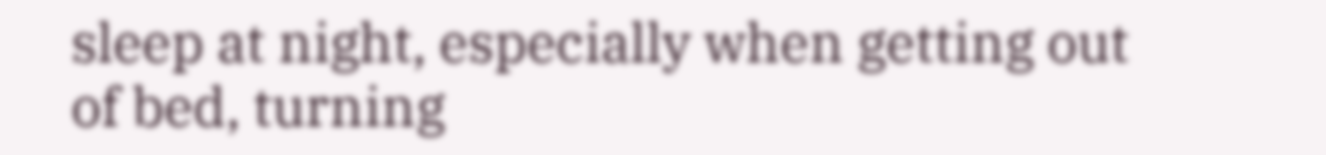sleep at night, especially when getting out of bed, turning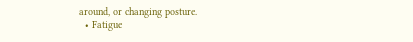around, or changing posture.
  • Fatigue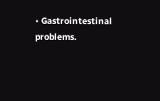• Gastrointestinal problems.